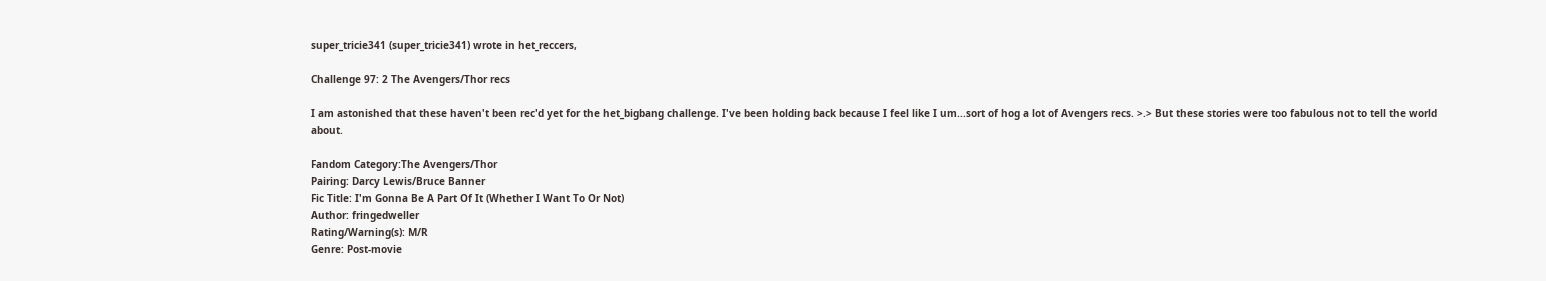super_tricie341 (super_tricie341) wrote in het_reccers,

Challenge 97: 2 The Avengers/Thor recs

I am astonished that these haven't been rec'd yet for the het_bigbang challenge. I've been holding back because I feel like I um...sort of hog a lot of Avengers recs. >.> But these stories were too fabulous not to tell the world about.

Fandom Category:The Avengers/Thor
Pairing: Darcy Lewis/Bruce Banner
Fic Title: I'm Gonna Be A Part Of It (Whether I Want To Or Not)
Author: fringedweller
Rating/Warning(s): M/R
Genre: Post-movie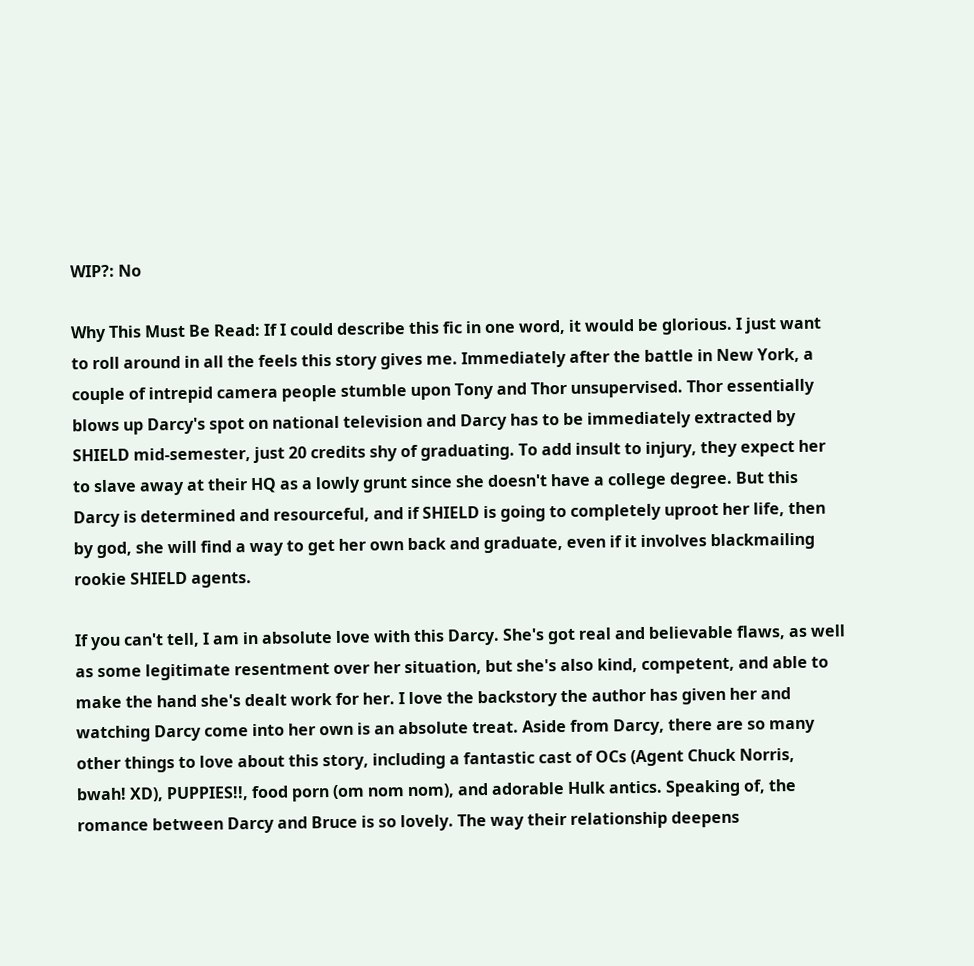WIP?: No

Why This Must Be Read: If I could describe this fic in one word, it would be glorious. I just want to roll around in all the feels this story gives me. Immediately after the battle in New York, a couple of intrepid camera people stumble upon Tony and Thor unsupervised. Thor essentially blows up Darcy's spot on national television and Darcy has to be immediately extracted by SHIELD mid-semester, just 20 credits shy of graduating. To add insult to injury, they expect her to slave away at their HQ as a lowly grunt since she doesn't have a college degree. But this Darcy is determined and resourceful, and if SHIELD is going to completely uproot her life, then by god, she will find a way to get her own back and graduate, even if it involves blackmailing rookie SHIELD agents.

If you can't tell, I am in absolute love with this Darcy. She's got real and believable flaws, as well as some legitimate resentment over her situation, but she's also kind, competent, and able to make the hand she's dealt work for her. I love the backstory the author has given her and watching Darcy come into her own is an absolute treat. Aside from Darcy, there are so many other things to love about this story, including a fantastic cast of OCs (Agent Chuck Norris, bwah! XD), PUPPIES!!, food porn (om nom nom), and adorable Hulk antics. Speaking of, the romance between Darcy and Bruce is so lovely. The way their relationship deepens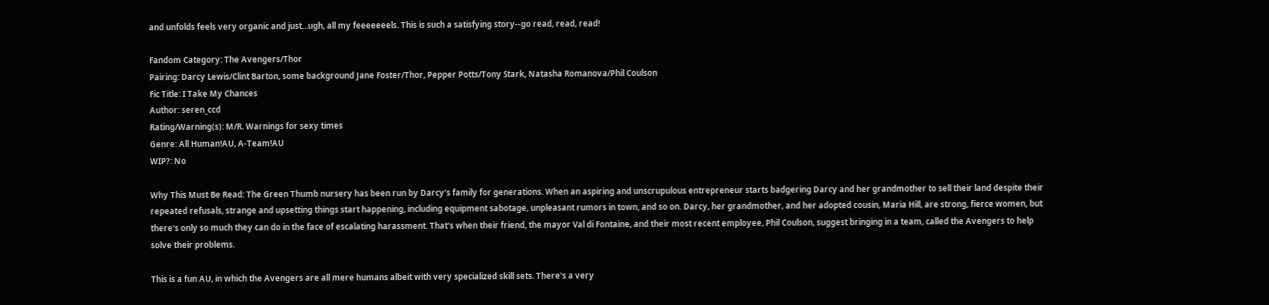and unfolds feels very organic and just...ugh, all my feeeeeeels. This is such a satisfying story--go read, read, read!

Fandom Category: The Avengers/Thor
Pairing: Darcy Lewis/Clint Barton, some background Jane Foster/Thor, Pepper Potts/Tony Stark, Natasha Romanova/Phil Coulson
Fic Title: I Take My Chances
Author: seren_ccd
Rating/Warning(s): M/R. Warnings for sexy times
Genre: All Human!AU, A-Team!AU
WIP?: No

Why This Must Be Read: The Green Thumb nursery has been run by Darcy's family for generations. When an aspiring and unscrupulous entrepreneur starts badgering Darcy and her grandmother to sell their land despite their repeated refusals, strange and upsetting things start happening, including equipment sabotage, unpleasant rumors in town, and so on. Darcy, her grandmother, and her adopted cousin, Maria Hill, are strong, fierce women, but there's only so much they can do in the face of escalating harassment. That's when their friend, the mayor Val di Fontaine, and their most recent employee, Phil Coulson, suggest bringing in a team, called the Avengers to help solve their problems.

This is a fun AU, in which the Avengers are all mere humans albeit with very specialized skill sets. There's a very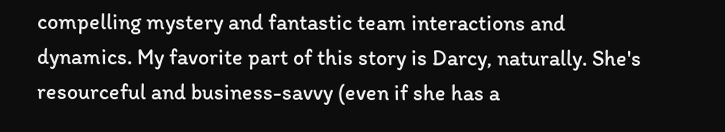compelling mystery and fantastic team interactions and dynamics. My favorite part of this story is Darcy, naturally. She's resourceful and business-savvy (even if she has a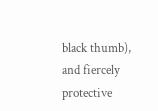black thumb), and fiercely protective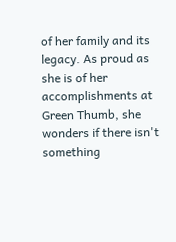of her family and its legacy. As proud as she is of her accomplishments at Green Thumb, she wonders if there isn't something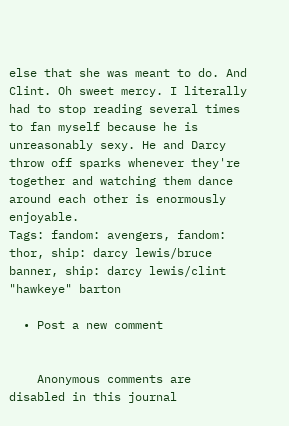else that she was meant to do. And Clint. Oh sweet mercy. I literally had to stop reading several times to fan myself because he is unreasonably sexy. He and Darcy throw off sparks whenever they're together and watching them dance around each other is enormously enjoyable.
Tags: fandom: avengers, fandom: thor, ship: darcy lewis/bruce banner, ship: darcy lewis/clint "hawkeye" barton

  • Post a new comment


    Anonymous comments are disabled in this journal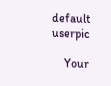default userpic

    Your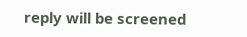reply will be screened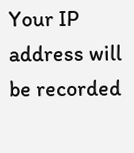Your IP address will be recorded